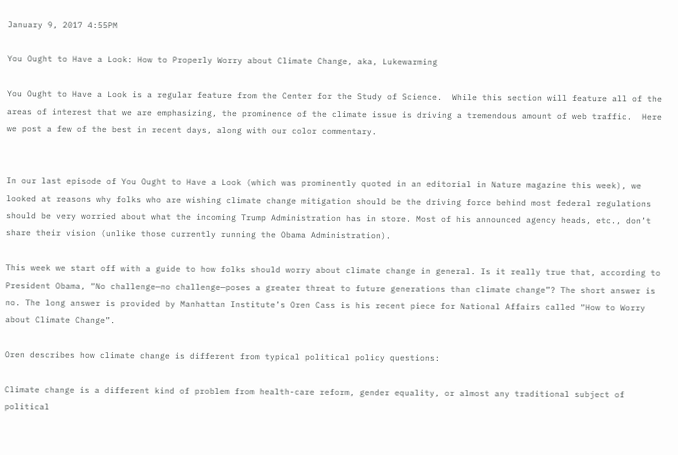January 9, 2017 4:55PM

You Ought to Have a Look: How to Properly Worry about Climate Change, aka, Lukewarming

You Ought to Have a Look is a regular feature from the Center for the Study of Science.  While this section will feature all of the areas of interest that we are emphasizing, the prominence of the climate issue is driving a tremendous amount of web traffic.  Here we post a few of the best in recent days, along with our color commentary.


In our last episode of You Ought to Have a Look (which was prominently quoted in an editorial in Nature magazine this week), we looked at reasons why folks who are wishing climate change mitigation should be the driving force behind most federal regulations should be very worried about what the incoming Trump Administration has in store. Most of his announced agency heads, etc., don’t share their vision (unlike those currently running the Obama Administration).

This week we start off with a guide to how folks should worry about climate change in general. Is it really true that, according to President Obama, “No challenge—no challenge—poses a greater threat to future generations than climate change”? The short answer is no. The long answer is provided by Manhattan Institute’s Oren Cass is his recent piece for National Affairs called “How to Worry about Climate Change”.

Oren describes how climate change is different from typical political policy questions:

Climate change is a different kind of problem from health-care reform, gender equality, or almost any traditional subject of political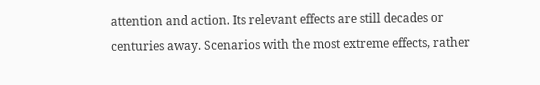attention and action. Its relevant effects are still decades or centuries away. Scenarios with the most extreme effects, rather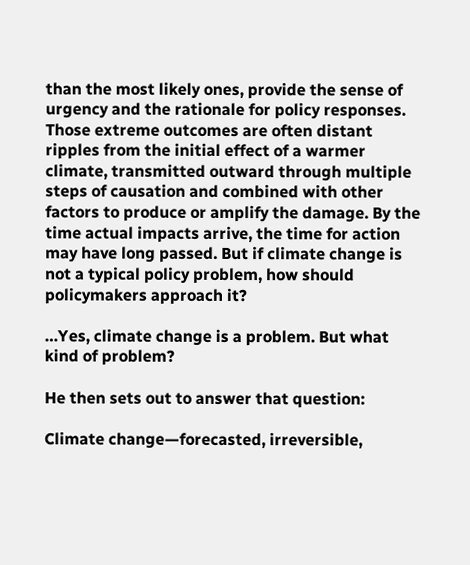than the most likely ones, provide the sense of urgency and the rationale for policy responses. Those extreme outcomes are often distant ripples from the initial effect of a warmer climate, transmitted outward through multiple steps of causation and combined with other factors to produce or amplify the damage. By the time actual impacts arrive, the time for action may have long passed. But if climate change is not a typical policy problem, how should policymakers approach it?

…Yes, climate change is a problem. But what kind of problem?

He then sets out to answer that question:

Climate change—forecasted, irreversible,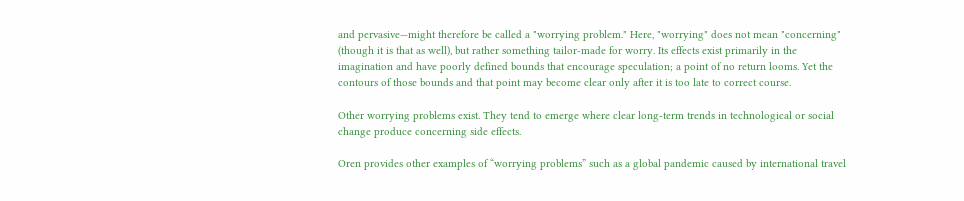and pervasive—might therefore be called a "worrying problem." Here, "worrying" does not mean "concerning" (though it is that as well), but rather something tailor-made for worry. Its effects exist primarily in the imagination and have poorly defined bounds that encourage speculation; a point of no return looms. Yet the contours of those bounds and that point may become clear only after it is too late to correct course.

Other worrying problems exist. They tend to emerge where clear long-term trends in technological or social change produce concerning side effects.

Oren provides other examples of “worrying problems” such as a global pandemic caused by international travel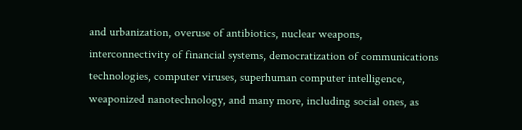and urbanization, overuse of antibiotics, nuclear weapons, interconnectivity of financial systems, democratization of communications technologies, computer viruses, superhuman computer intelligence, weaponized nanotechnology, and many more, including social ones, as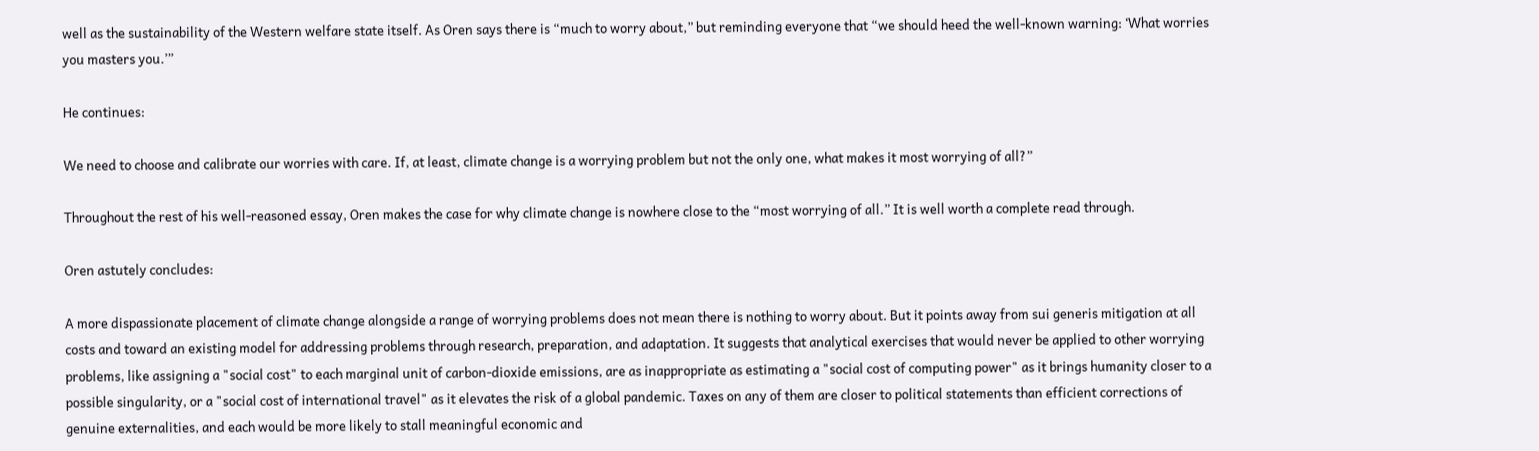well as the sustainability of the Western welfare state itself. As Oren says there is “much to worry about,” but reminding everyone that “we should heed the well-known warning: ‘What worries you masters you.’”

He continues:

We need to choose and calibrate our worries with care. If, at least, climate change is a worrying problem but not the only one, what makes it most worrying of all?”

Throughout the rest of his well-reasoned essay, Oren makes the case for why climate change is nowhere close to the “most worrying of all.” It is well worth a complete read through.

Oren astutely concludes:

A more dispassionate placement of climate change alongside a range of worrying problems does not mean there is nothing to worry about. But it points away from sui generis mitigation at all costs and toward an existing model for addressing problems through research, preparation, and adaptation. It suggests that analytical exercises that would never be applied to other worrying problems, like assigning a "social cost" to each marginal unit of carbon-dioxide emissions, are as inappropriate as estimating a "social cost of computing power" as it brings humanity closer to a possible singularity, or a "social cost of international travel" as it elevates the risk of a global pandemic. Taxes on any of them are closer to political statements than efficient corrections of genuine externalities, and each would be more likely to stall meaningful economic and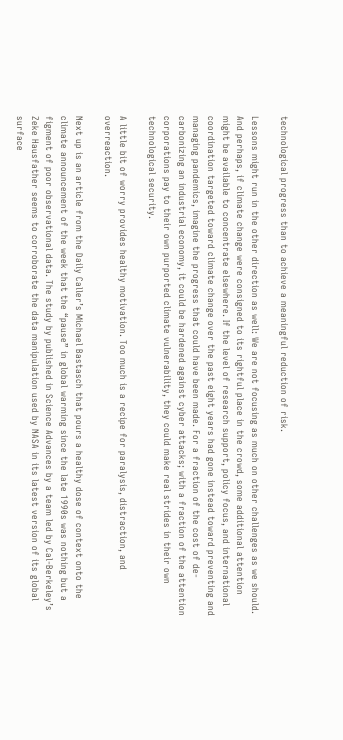technological progress than to achieve a meaningful reduction of risk.

Lessons might run in the other direction as well: We are not focusing as much on other challenges as we should. And perhaps, if climate change were consigned to its rightful place in the crowd, some additional attention might be available to concentrate elsewhere. If the level of research support, policy focus, and international coordination targeted toward climate change over the past eight years had gone instead toward preventing and managing pandemics, imagine the progress that could have been made. For a fraction of the cost of de-carbonizing an industrial economy, it could be hardened against cyber attacks; with a fraction of the attention corporations pay to their own purported climate vulnerability, they could make real strides in their own technological security.

A little bit of worry provides healthy motivation. Too much is a recipe for paralysis, distraction, and overreaction.

Next up is an article from the Daily Caller’s Michael Bastasch that pours a healthy dose of context onto the climate announcement of the week that the “pause” in global warming since the late 1990s was nothing but a figment of poor observational data. The study by published in Science Advances by a team led by Cal-Berkeley’s Zeke Hausfather seems to corroborate the data manipulation used by NASA in its latest version of its global surface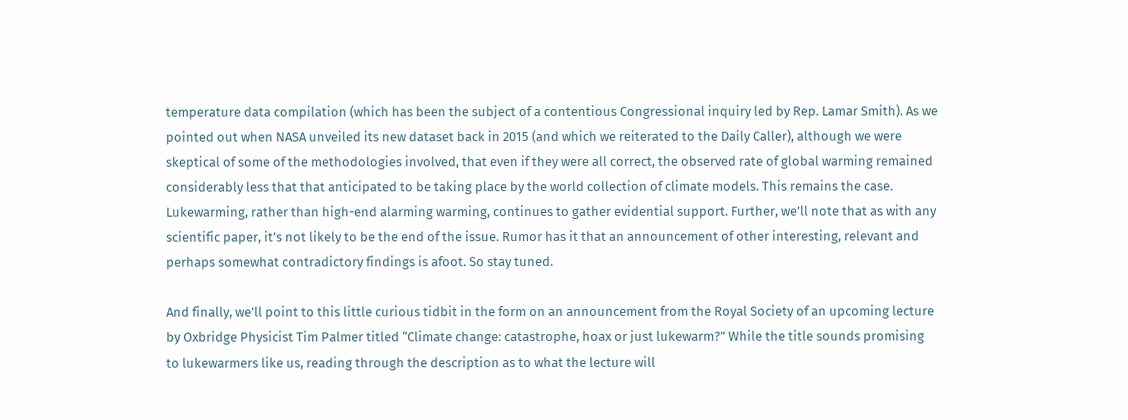temperature data compilation (which has been the subject of a contentious Congressional inquiry led by Rep. Lamar Smith). As we pointed out when NASA unveiled its new dataset back in 2015 (and which we reiterated to the Daily Caller), although we were skeptical of some of the methodologies involved, that even if they were all correct, the observed rate of global warming remained considerably less that that anticipated to be taking place by the world collection of climate models. This remains the case. Lukewarming, rather than high-end alarming warming, continues to gather evidential support. Further, we’ll note that as with any scientific paper, it’s not likely to be the end of the issue. Rumor has it that an announcement of other interesting, relevant and perhaps somewhat contradictory findings is afoot. So stay tuned.

And finally, we’ll point to this little curious tidbit in the form on an announcement from the Royal Society of an upcoming lecture by Oxbridge Physicist Tim Palmer titled “Climate change: catastrophe, hoax or just lukewarm?” While the title sounds promising to lukewarmers like us, reading through the description as to what the lecture will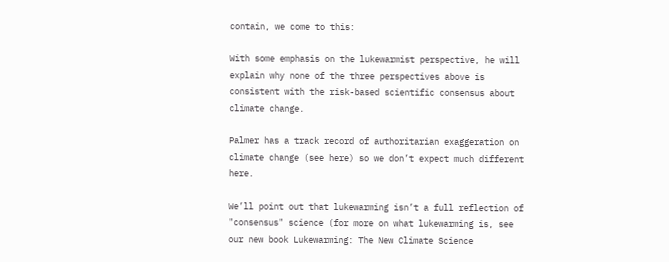contain, we come to this:

With some emphasis on the lukewarmist perspective, he will explain why none of the three perspectives above is consistent with the risk-based scientific consensus about climate change.

Palmer has a track record of authoritarian exaggeration on climate change (see here) so we don’t expect much different here.

We’ll point out that lukewarming isn’t a full reflection of "consensus" science (for more on what lukewarming is, see our new book Lukewarming: The New Climate Science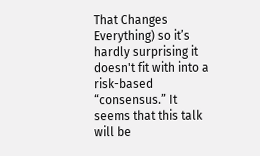That Changes Everything) so it’s hardly surprising it doesn't fit with into a risk-based “consensus.” It seems that this talk will be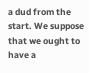a dud from the start. We suppose that we ought to have a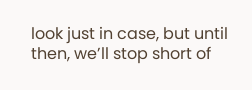look just in case, but until then, we’ll stop short of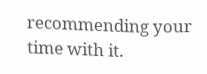recommending your time with it.